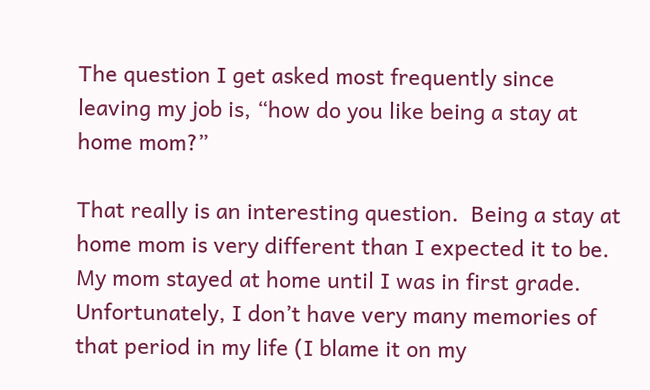The question I get asked most frequently since leaving my job is, “how do you like being a stay at home mom?”

That really is an interesting question.  Being a stay at home mom is very different than I expected it to be.  My mom stayed at home until I was in first grade.  Unfortunately, I don’t have very many memories of that period in my life (I blame it on my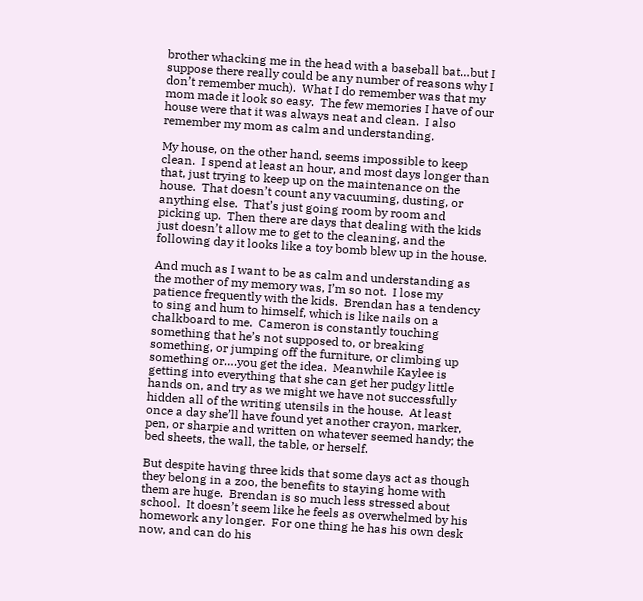brother whacking me in the head with a baseball bat…but I suppose there really could be any number of reasons why I don’t remember much).  What I do remember was that my mom made it look so easy.  The few memories I have of our house were that it was always neat and clean.  I also remember my mom as calm and understanding.

My house, on the other hand, seems impossible to keep clean.  I spend at least an hour, and most days longer than that, just trying to keep up on the maintenance on the house.  That doesn’t count any vacuuming, dusting, or anything else.  That’s just going room by room and picking up.  Then there are days that dealing with the kids just doesn’t allow me to get to the cleaning, and the following day it looks like a toy bomb blew up in the house.

And much as I want to be as calm and understanding as the mother of my memory was, I’m so not.  I lose my patience frequently with the kids.  Brendan has a tendency to sing and hum to himself, which is like nails on a chalkboard to me.  Cameron is constantly touching something that he’s not supposed to, or breaking something, or jumping off the furniture, or climbing up something or….you get the idea.  Meanwhile Kaylee is getting into everything that she can get her pudgy little hands on, and try as we might we have not successfully hidden all of the writing utensils in the house.  At least once a day she’ll have found yet another crayon, marker, pen, or sharpie and written on whatever seemed handy; the bed sheets, the wall, the table, or herself.

But despite having three kids that some days act as though they belong in a zoo, the benefits to staying home with them are huge.  Brendan is so much less stressed about school.  It doesn’t seem like he feels as overwhelmed by his homework any longer.  For one thing he has his own desk now, and can do his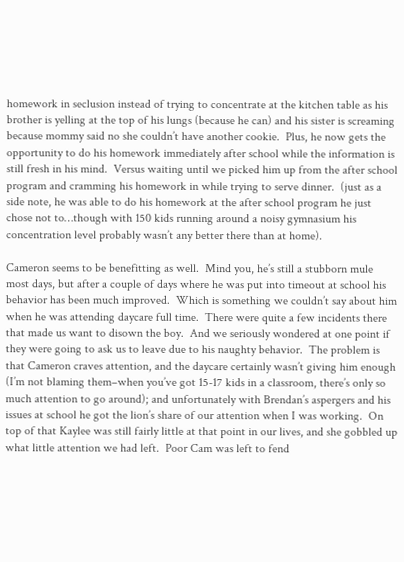homework in seclusion instead of trying to concentrate at the kitchen table as his brother is yelling at the top of his lungs (because he can) and his sister is screaming because mommy said no she couldn’t have another cookie.  Plus, he now gets the opportunity to do his homework immediately after school while the information is still fresh in his mind.  Versus waiting until we picked him up from the after school program and cramming his homework in while trying to serve dinner.  (just as a side note, he was able to do his homework at the after school program he just chose not to…though with 150 kids running around a noisy gymnasium his concentration level probably wasn’t any better there than at home).

Cameron seems to be benefitting as well.  Mind you, he’s still a stubborn mule most days, but after a couple of days where he was put into timeout at school his behavior has been much improved.  Which is something we couldn’t say about him when he was attending daycare full time.  There were quite a few incidents there that made us want to disown the boy.  And we seriously wondered at one point if they were going to ask us to leave due to his naughty behavior.  The problem is that Cameron craves attention, and the daycare certainly wasn’t giving him enough (I’m not blaming them–when you’ve got 15-17 kids in a classroom, there’s only so much attention to go around); and unfortunately with Brendan’s aspergers and his issues at school he got the lion’s share of our attention when I was working.  On top of that Kaylee was still fairly little at that point in our lives, and she gobbled up what little attention we had left.  Poor Cam was left to fend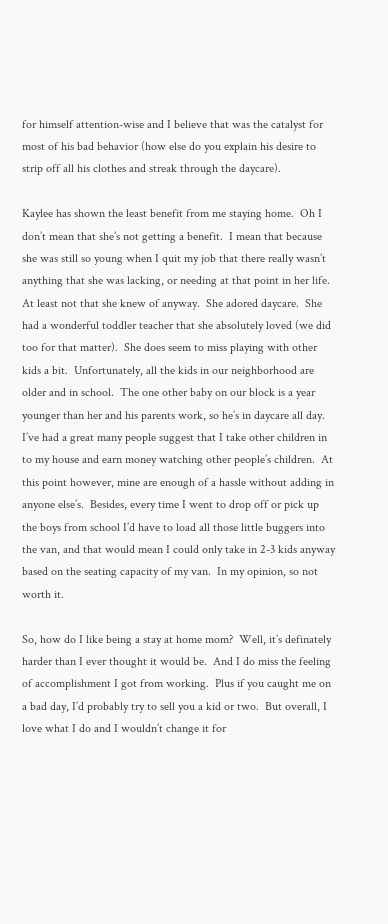for himself attention-wise and I believe that was the catalyst for most of his bad behavior (how else do you explain his desire to strip off all his clothes and streak through the daycare).

Kaylee has shown the least benefit from me staying home.  Oh I don’t mean that she’s not getting a benefit.  I mean that because she was still so young when I quit my job that there really wasn’t anything that she was lacking, or needing at that point in her life.  At least not that she knew of anyway.  She adored daycare.  She had a wonderful toddler teacher that she absolutely loved (we did too for that matter).  She does seem to miss playing with other kids a bit.  Unfortunately, all the kids in our neighborhood are older and in school.  The one other baby on our block is a year younger than her and his parents work, so he’s in daycare all day.  I’ve had a great many people suggest that I take other children in to my house and earn money watching other people’s children.  At this point however, mine are enough of a hassle without adding in anyone else’s.  Besides, every time I went to drop off or pick up the boys from school I’d have to load all those little buggers into the van, and that would mean I could only take in 2-3 kids anyway based on the seating capacity of my van.  In my opinion, so not worth it.

So, how do I like being a stay at home mom?  Well, it’s definately harder than I ever thought it would be.  And I do miss the feeling of accomplishment I got from working.  Plus if you caught me on a bad day, I’d probably try to sell you a kid or two.  But overall, I love what I do and I wouldn’t change it for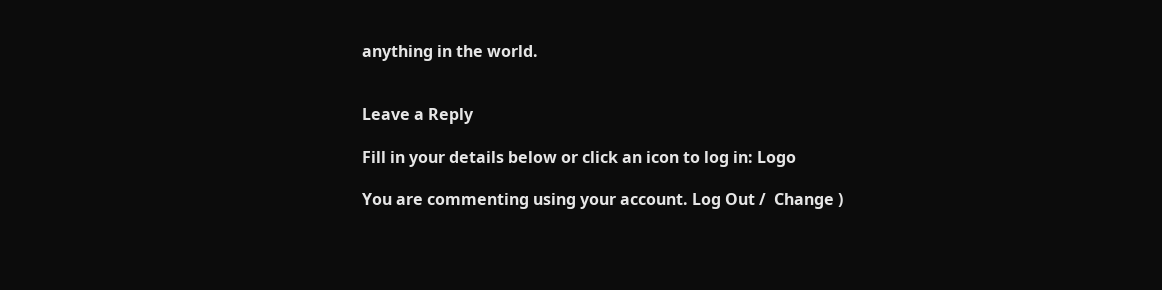anything in the world.


Leave a Reply

Fill in your details below or click an icon to log in: Logo

You are commenting using your account. Log Out /  Change )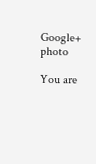Google+ photo

You are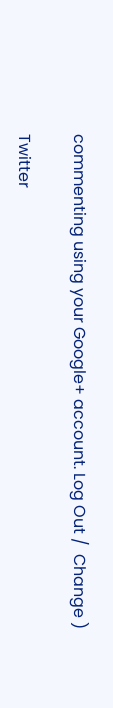commenting using your Google+ account. Log Out /  Change )

Twitter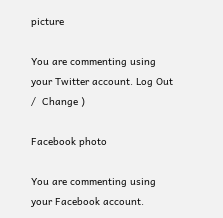picture

You are commenting using your Twitter account. Log Out /  Change )

Facebook photo

You are commenting using your Facebook account.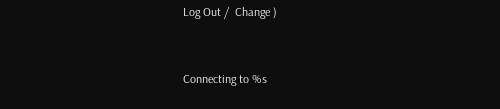Log Out /  Change )


Connecting to %s